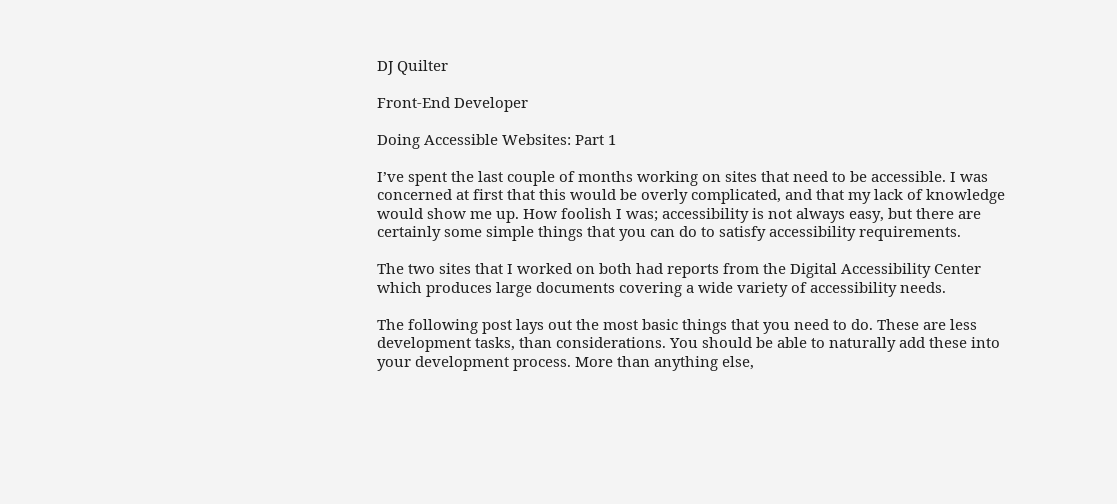DJ Quilter

Front-End Developer

Doing Accessible Websites: Part 1

I’ve spent the last couple of months working on sites that need to be accessible. I was concerned at first that this would be overly complicated, and that my lack of knowledge would show me up. How foolish I was; accessibility is not always easy, but there are certainly some simple things that you can do to satisfy accessibility requirements.

The two sites that I worked on both had reports from the Digital Accessibility Center which produces large documents covering a wide variety of accessibility needs.

The following post lays out the most basic things that you need to do. These are less development tasks, than considerations. You should be able to naturally add these into your development process. More than anything else,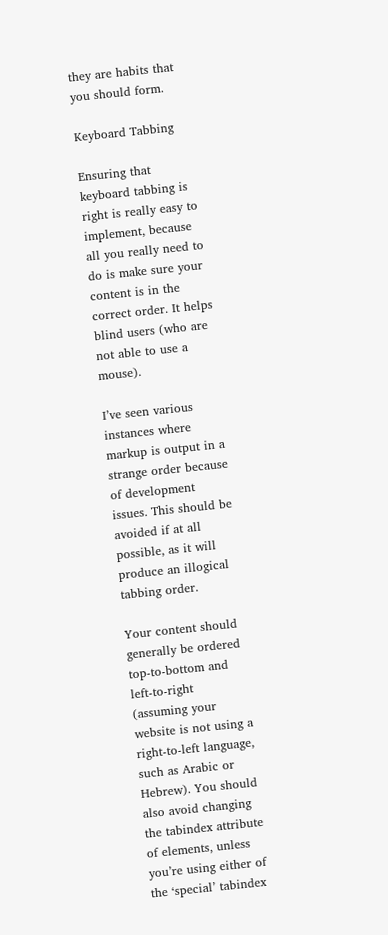they are habits that you should form.

Keyboard Tabbing

Ensuring that keyboard tabbing is right is really easy to implement, because all you really need to do is make sure your content is in the correct order. It helps blind users (who are not able to use a mouse).

I’ve seen various instances where markup is output in a strange order because of development issues. This should be avoided if at all possible, as it will produce an illogical tabbing order.

Your content should generally be ordered top-to-bottom and left-to-right (assuming your website is not using a right-to-left language, such as Arabic or Hebrew). You should also avoid changing the tabindex attribute of elements, unless you’re using either of the ‘special’ tabindex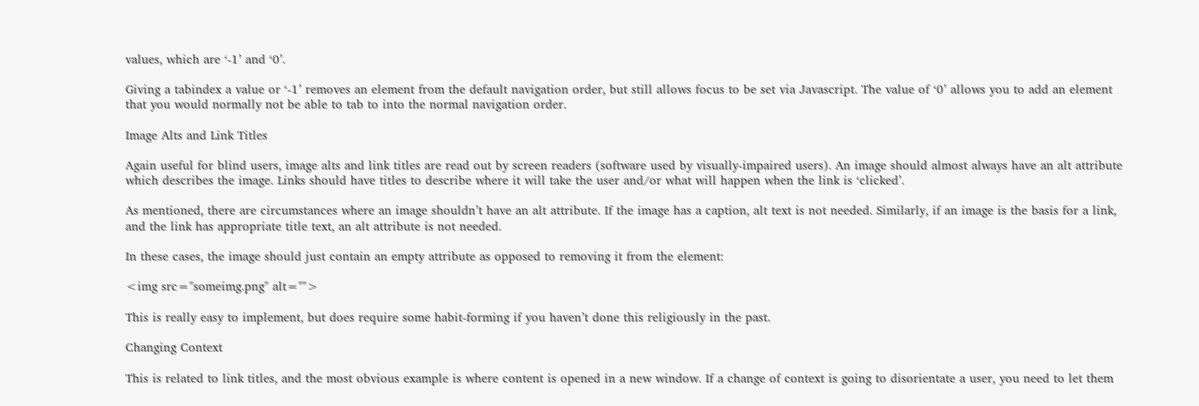values, which are ‘-1’ and ‘0’.

Giving a tabindex a value or ‘-1’ removes an element from the default navigation order, but still allows focus to be set via Javascript. The value of ‘0’ allows you to add an element that you would normally not be able to tab to into the normal navigation order.

Image Alts and Link Titles

Again useful for blind users, image alts and link titles are read out by screen readers (software used by visually-impaired users). An image should almost always have an alt attribute which describes the image. Links should have titles to describe where it will take the user and/or what will happen when the link is ‘clicked’.

As mentioned, there are circumstances where an image shouldn’t have an alt attribute. If the image has a caption, alt text is not needed. Similarly, if an image is the basis for a link, and the link has appropriate title text, an alt attribute is not needed.

In these cases, the image should just contain an empty attribute as opposed to removing it from the element:

<img src="someimg.png" alt="">

This is really easy to implement, but does require some habit-forming if you haven’t done this religiously in the past.

Changing Context

This is related to link titles, and the most obvious example is where content is opened in a new window. If a change of context is going to disorientate a user, you need to let them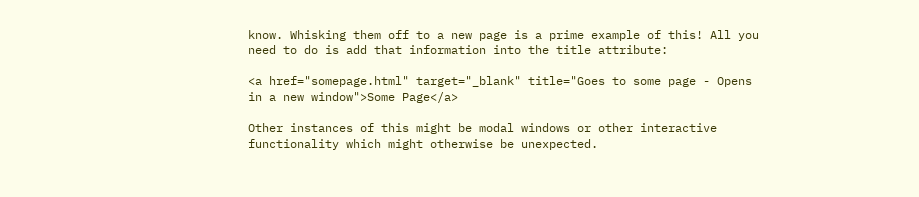know. Whisking them off to a new page is a prime example of this! All you need to do is add that information into the title attribute:

<a href="somepage.html" target="_blank" title="Goes to some page - Opens in a new window">Some Page</a>

Other instances of this might be modal windows or other interactive functionality which might otherwise be unexpected.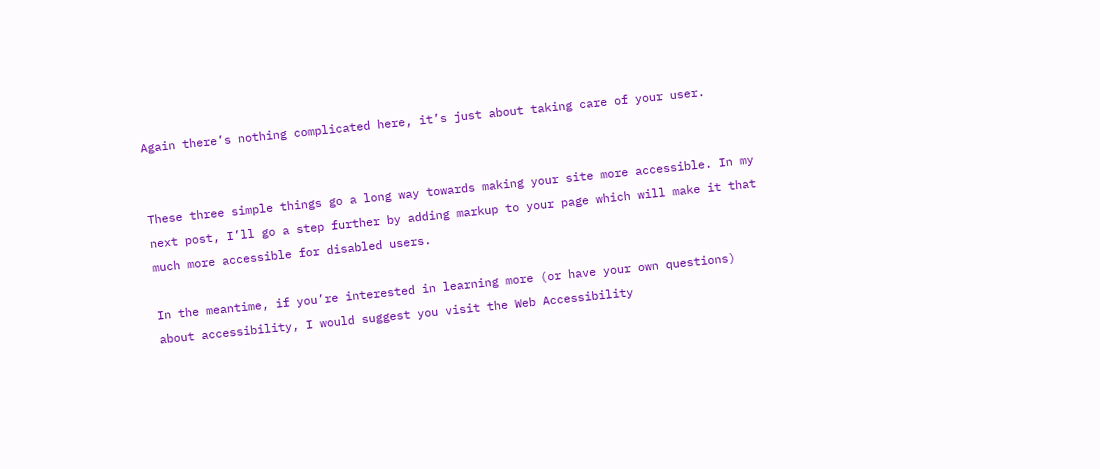Again there’s nothing complicated here, it’s just about taking care of your user.


These three simple things go a long way towards making your site more accessible. In my next post, I’ll go a step further by adding markup to your page which will make it that much more accessible for disabled users.

In the meantime, if you’re interested in learning more (or have your own questions) about accessibility, I would suggest you visit the Web Accessibility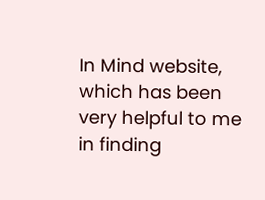In Mind website, which has been very helpful to me in finding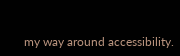my way around accessibility.